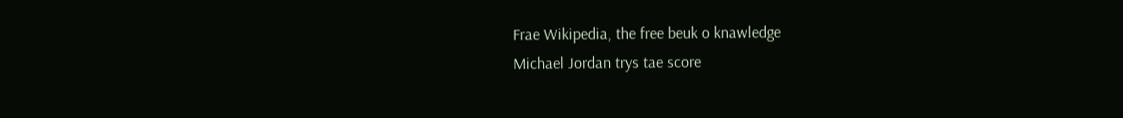Frae Wikipedia, the free beuk o knawledge
Michael Jordan trys tae score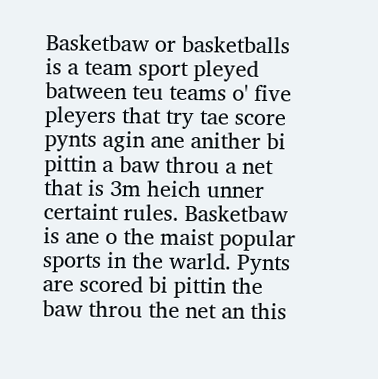Basketbaw or basketballs is a team sport pleyed batween teu teams o' five pleyers that try tae score pynts agin ane anither bi pittin a baw throu a net that is 3m heich unner certaint rules. Basketbaw is ane o the maist popular sports in the warld. Pynts are scored bi pittin the baw throu the net an this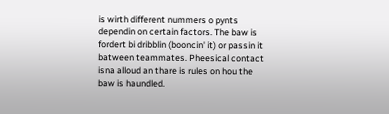is wirth different nummers o pynts dependin on certain factors. The baw is fordert bi dribblin (booncin' it) or passin it batween teammates. Pheesical contact isna alloud an thare is rules on hou the baw is haundled.